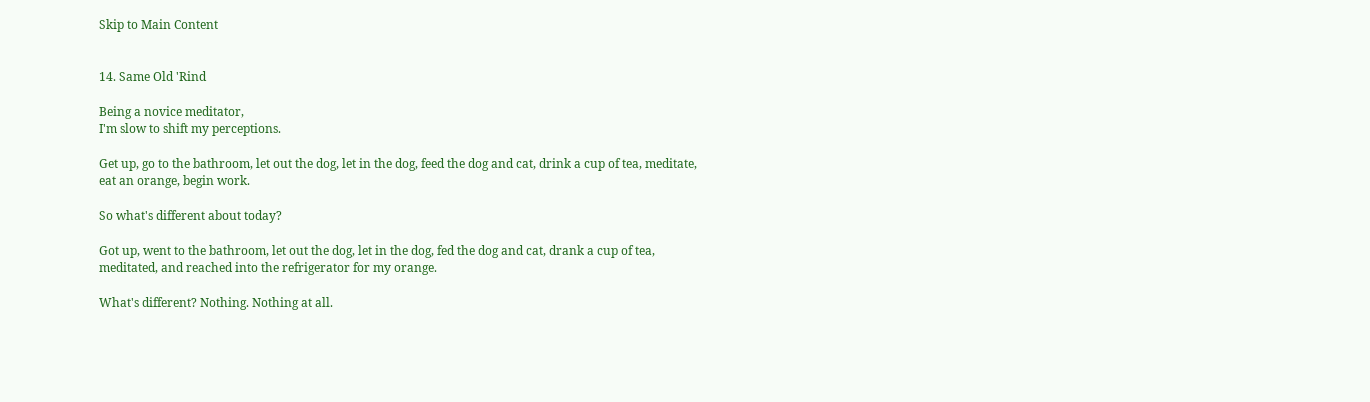Skip to Main Content


14. Same Old 'Rind

Being a novice meditator,
I'm slow to shift my perceptions.

Get up, go to the bathroom, let out the dog, let in the dog, feed the dog and cat, drink a cup of tea, meditate, eat an orange, begin work.

So what's different about today?

Got up, went to the bathroom, let out the dog, let in the dog, fed the dog and cat, drank a cup of tea, meditated, and reached into the refrigerator for my orange.

What's different? Nothing. Nothing at all.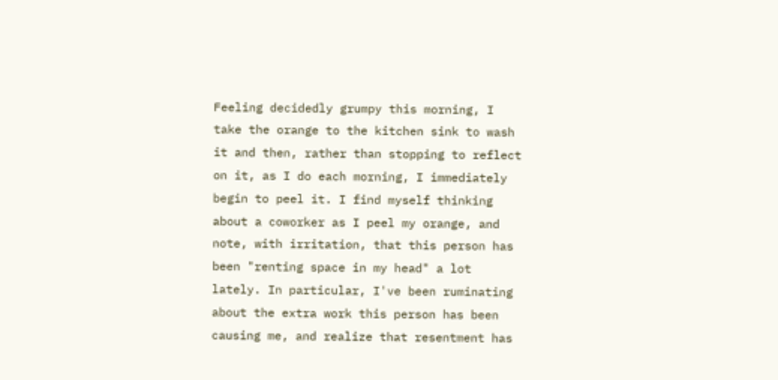Feeling decidedly grumpy this morning, I take the orange to the kitchen sink to wash it and then, rather than stopping to reflect on it, as I do each morning, I immediately begin to peel it. I find myself thinking about a coworker as I peel my orange, and note, with irritation, that this person has been "renting space in my head" a lot lately. In particular, I've been ruminating about the extra work this person has been causing me, and realize that resentment has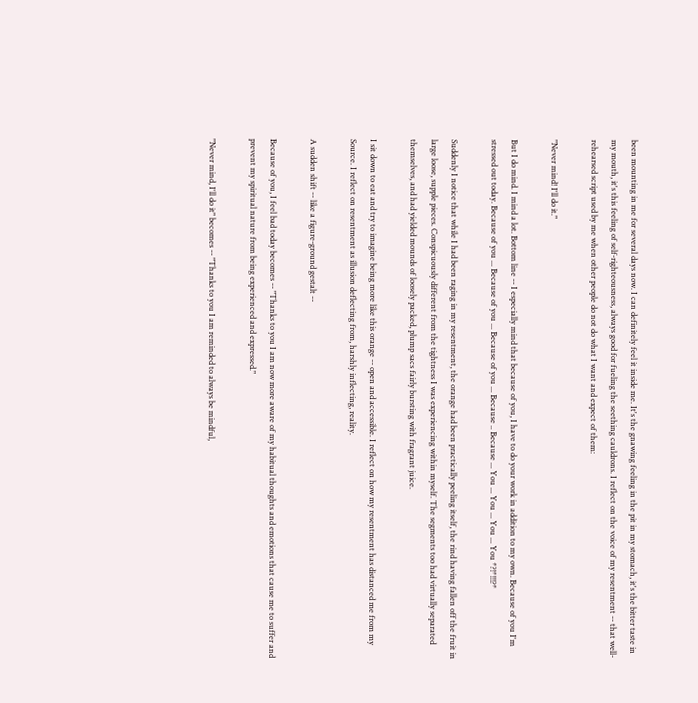been mounting in me for several days now. I can definitely feel it inside me. It's the gnawing feeling in the pit in my stomach, it's the bitter taste in my mouth, it's this feeling of self-righteousness, always good for fueling the seething cauldrons. I reflect on the voice of my resentment -- that well-rehearsed script used by me when other people do not do what I want and expect of them:

"Never mind! I'll do it."

But I do mind. I mind a lot. Bottom line -- I especially mind that because of you, I have to do your work in addition to my own. Because of you I'm stressed out today. Because of you ... Because of you ... Because of you ... Because .. Because ... You ... You ... You ... You *?!*!!!?*

Suddenly I notice that while I had been raging in my resentment, the orange had been practically peeling itself, the rind having fallen off the fruit in large loose, supple pieces. Conspicuously different from the tightness I was experiencing within myself. The segments too had virtually separated themselves, and had yielded mounds of loosely packed, plump sacs fairly bursting with fragrant juice.

I sit down to eat and try to imagine being more like this orange -- open and accessible. I reflect on how my resentment has distanced me from my Source. I reflect on resentment as illusion deflecting from, harshly inflecting, reality.

A sudden shift -- like a figure-ground gestalt --

Because of you, I feel bad today becomes -- "Thanks to you I am now more aware of my habitual thoughts and emotions that cause me to suffer and prevent my spiritual nature from being experienced and expressed."

"Never mind, I'll do it" becomes -- "Thanks to you I am reminded to always be mindful,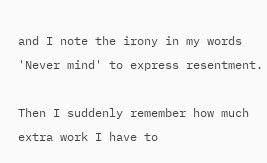and I note the irony in my words 'Never mind' to express resentment.

Then I suddenly remember how much extra work I have to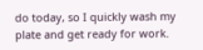do today, so I quickly wash my plate and get ready for work.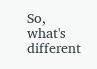So, what's different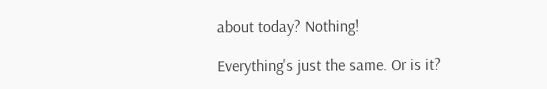about today? Nothing!

Everything's just the same. Or is it?